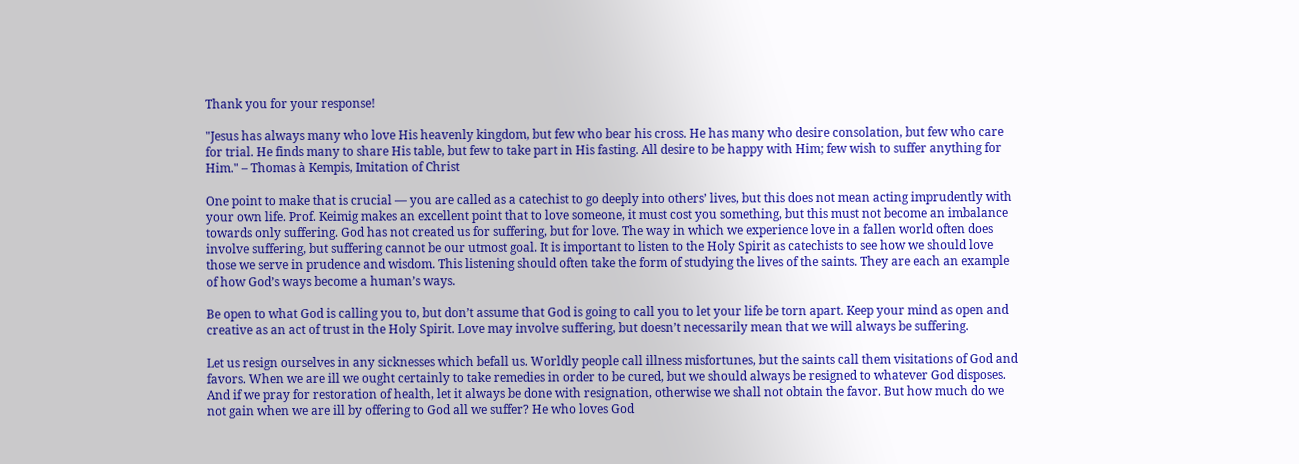Thank you for your response!

"Jesus has always many who love His heavenly kingdom, but few who bear his cross. He has many who desire consolation, but few who care for trial. He finds many to share His table, but few to take part in His fasting. All desire to be happy with Him; few wish to suffer anything for Him." – Thomas à Kempis, Imitation of Christ

One point to make that is crucial — you are called as a catechist to go deeply into others’ lives, but this does not mean acting imprudently with your own life. Prof. Keimig makes an excellent point that to love someone, it must cost you something, but this must not become an imbalance towards only suffering. God has not created us for suffering, but for love. The way in which we experience love in a fallen world often does involve suffering, but suffering cannot be our utmost goal. It is important to listen to the Holy Spirit as catechists to see how we should love those we serve in prudence and wisdom. This listening should often take the form of studying the lives of the saints. They are each an example of how God’s ways become a human’s ways.

Be open to what God is calling you to, but don’t assume that God is going to call you to let your life be torn apart. Keep your mind as open and creative as an act of trust in the Holy Spirit. Love may involve suffering, but doesn’t necessarily mean that we will always be suffering.

Let us resign ourselves in any sicknesses which befall us. Worldly people call illness misfortunes, but the saints call them visitations of God and favors. When we are ill we ought certainly to take remedies in order to be cured, but we should always be resigned to whatever God disposes. And if we pray for restoration of health, let it always be done with resignation, otherwise we shall not obtain the favor. But how much do we not gain when we are ill by offering to God all we suffer? He who loves God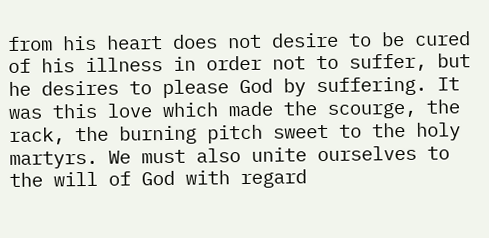from his heart does not desire to be cured of his illness in order not to suffer, but he desires to please God by suffering. It was this love which made the scourge, the rack, the burning pitch sweet to the holy martyrs. We must also unite ourselves to the will of God with regard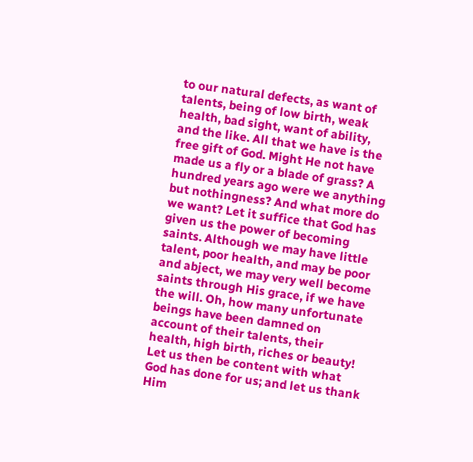to our natural defects, as want of talents, being of low birth, weak health, bad sight, want of ability, and the like. All that we have is the free gift of God. Might He not have made us a fly or a blade of grass? A hundred years ago were we anything but nothingness? And what more do we want? Let it suffice that God has given us the power of becoming saints. Although we may have little talent, poor health, and may be poor and abject, we may very well become saints through His grace, if we have the will. Oh, how many unfortunate beings have been damned on account of their talents, their health, high birth, riches or beauty! Let us then be content with what God has done for us; and let us thank Him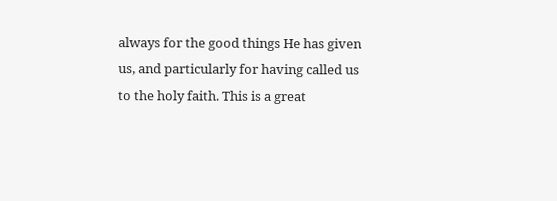always for the good things He has given us, and particularly for having called us to the holy faith. This is a great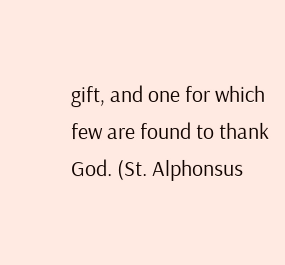gift, and one for which few are found to thank God. (St. Alphonsus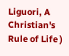Liguori, A Christian's Rule of Life )